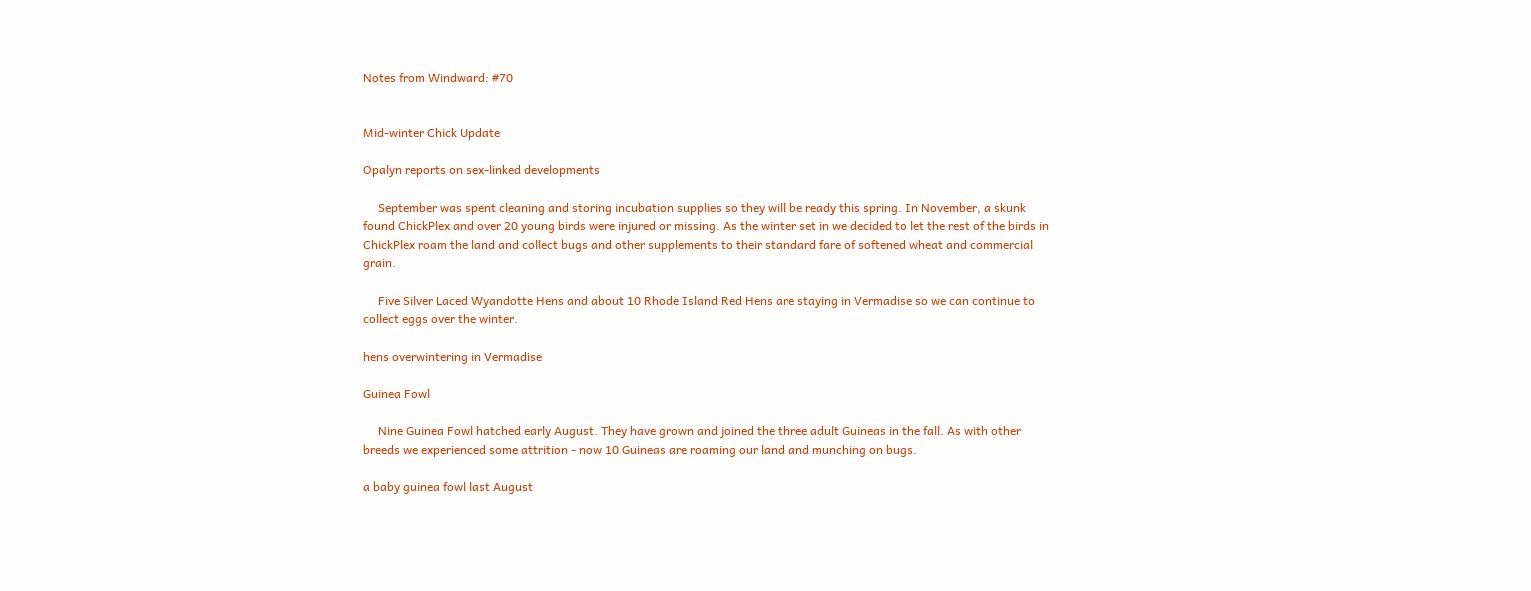Notes from Windward: #70


Mid-winter Chick Update

Opalyn reports on sex-linked developments

     September was spent cleaning and storing incubation supplies so they will be ready this spring. In November, a skunk found ChickPlex and over 20 young birds were injured or missing. As the winter set in we decided to let the rest of the birds in ChickPlex roam the land and collect bugs and other supplements to their standard fare of softened wheat and commercial grain.

     Five Silver Laced Wyandotte Hens and about 10 Rhode Island Red Hens are staying in Vermadise so we can continue to collect eggs over the winter.

hens overwintering in Vermadise

Guinea Fowl

     Nine Guinea Fowl hatched early August. They have grown and joined the three adult Guineas in the fall. As with other breeds we experienced some attrition - now 10 Guineas are roaming our land and munching on bugs.

a baby guinea fowl last August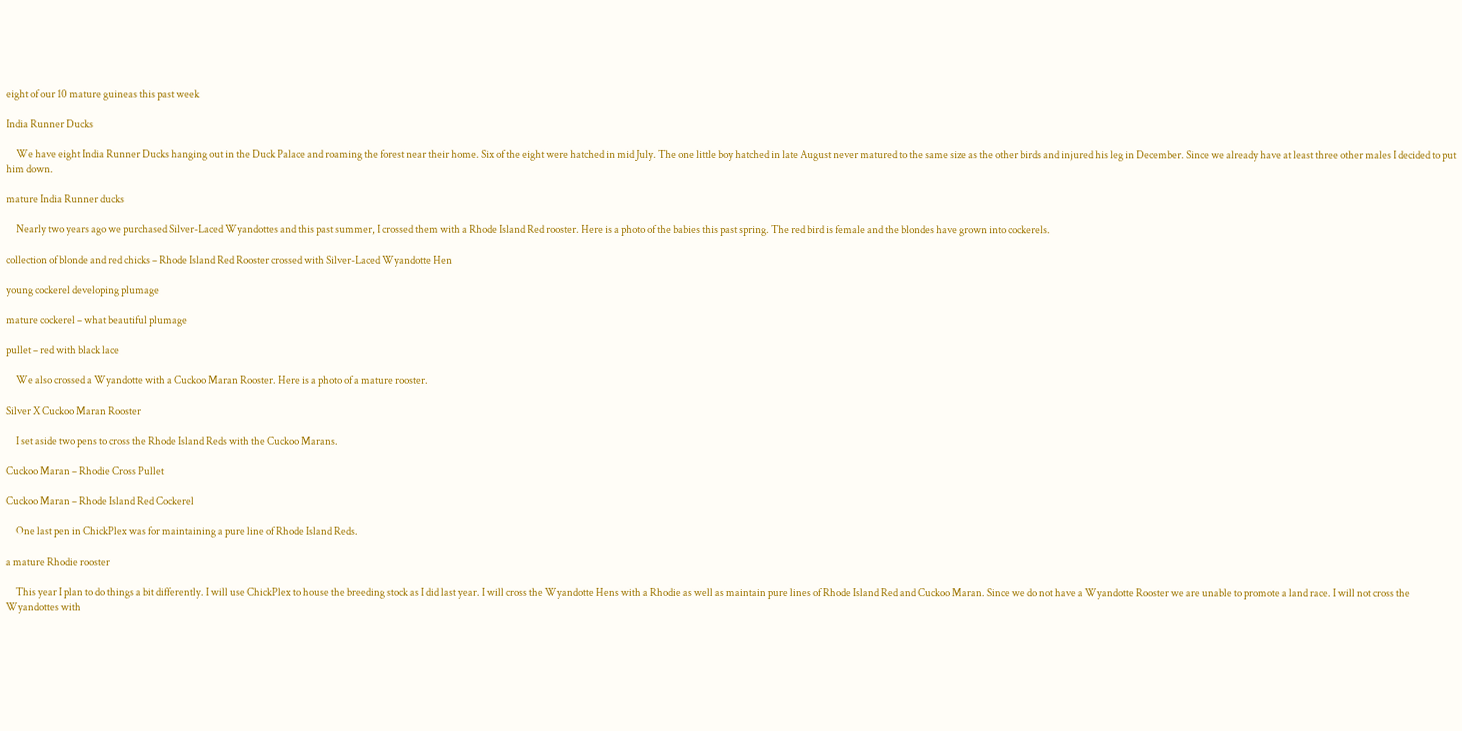eight of our 10 mature guineas this past week

India Runner Ducks

     We have eight India Runner Ducks hanging out in the Duck Palace and roaming the forest near their home. Six of the eight were hatched in mid July. The one little boy hatched in late August never matured to the same size as the other birds and injured his leg in December. Since we already have at least three other males I decided to put him down.

mature India Runner ducks

     Nearly two years ago we purchased Silver-Laced Wyandottes and this past summer, I crossed them with a Rhode Island Red rooster. Here is a photo of the babies this past spring. The red bird is female and the blondes have grown into cockerels.

collection of blonde and red chicks ‒ Rhode Island Red Rooster crossed with Silver-Laced Wyandotte Hen

young cockerel developing plumage

mature cockerel ‒ what beautiful plumage

pullet ‒ red with black lace

     We also crossed a Wyandotte with a Cuckoo Maran Rooster. Here is a photo of a mature rooster.

Silver X Cuckoo Maran Rooster

     I set aside two pens to cross the Rhode Island Reds with the Cuckoo Marans.

Cuckoo Maran ‒ Rhodie Cross Pullet

Cuckoo Maran ‒ Rhode Island Red Cockerel

     One last pen in ChickPlex was for maintaining a pure line of Rhode Island Reds.

a mature Rhodie rooster

     This year I plan to do things a bit differently. I will use ChickPlex to house the breeding stock as I did last year. I will cross the Wyandotte Hens with a Rhodie as well as maintain pure lines of Rhode Island Red and Cuckoo Maran. Since we do not have a Wyandotte Rooster we are unable to promote a land race. I will not cross the Wyandottes with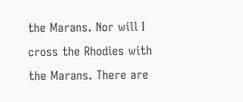the Marans. Nor will I cross the Rhodies with the Marans. There are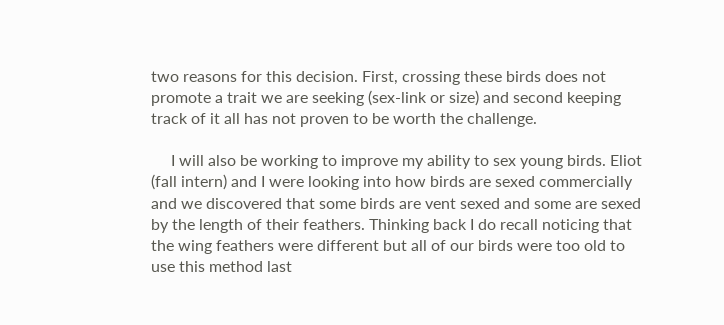two reasons for this decision. First, crossing these birds does not promote a trait we are seeking (sex-link or size) and second keeping track of it all has not proven to be worth the challenge.

     I will also be working to improve my ability to sex young birds. Eliot (fall intern) and I were looking into how birds are sexed commercially and we discovered that some birds are vent sexed and some are sexed by the length of their feathers. Thinking back I do recall noticing that the wing feathers were different but all of our birds were too old to use this method last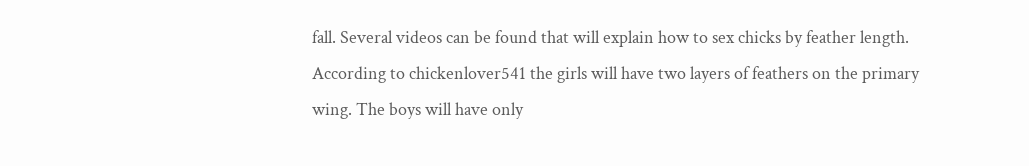fall. Several videos can be found that will explain how to sex chicks by feather length. According to chickenlover541 the girls will have two layers of feathers on the primary wing. The boys will have only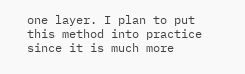one layer. I plan to put this method into practice since it is much more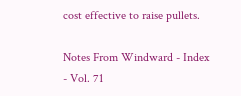cost effective to raise pullets.

Notes From Windward - Index - Vol. 71